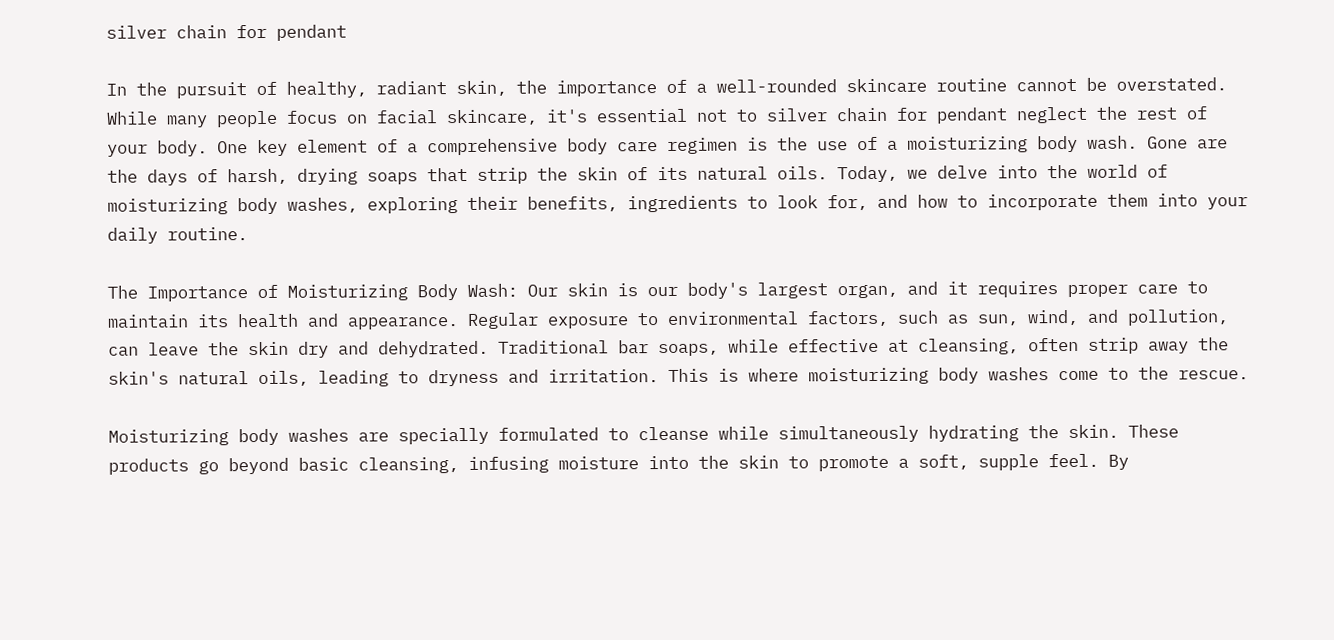silver chain for pendant

In the pursuit of healthy, radiant skin, the importance of a well-rounded skincare routine cannot be overstated. While many people focus on facial skincare, it's essential not to silver chain for pendant neglect the rest of your body. One key element of a comprehensive body care regimen is the use of a moisturizing body wash. Gone are the days of harsh, drying soaps that strip the skin of its natural oils. Today, we delve into the world of moisturizing body washes, exploring their benefits, ingredients to look for, and how to incorporate them into your daily routine.

The Importance of Moisturizing Body Wash: Our skin is our body's largest organ, and it requires proper care to maintain its health and appearance. Regular exposure to environmental factors, such as sun, wind, and pollution, can leave the skin dry and dehydrated. Traditional bar soaps, while effective at cleansing, often strip away the skin's natural oils, leading to dryness and irritation. This is where moisturizing body washes come to the rescue.

Moisturizing body washes are specially formulated to cleanse while simultaneously hydrating the skin. These products go beyond basic cleansing, infusing moisture into the skin to promote a soft, supple feel. By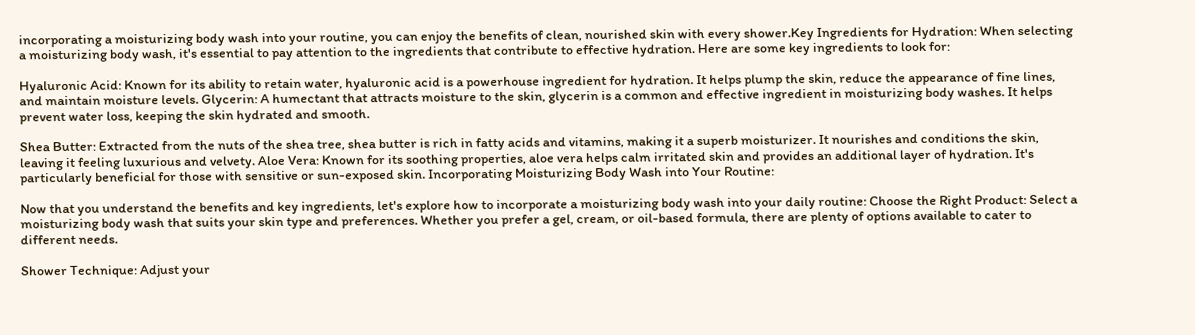incorporating a moisturizing body wash into your routine, you can enjoy the benefits of clean, nourished skin with every shower.Key Ingredients for Hydration: When selecting a moisturizing body wash, it's essential to pay attention to the ingredients that contribute to effective hydration. Here are some key ingredients to look for:

Hyaluronic Acid: Known for its ability to retain water, hyaluronic acid is a powerhouse ingredient for hydration. It helps plump the skin, reduce the appearance of fine lines, and maintain moisture levels. Glycerin: A humectant that attracts moisture to the skin, glycerin is a common and effective ingredient in moisturizing body washes. It helps prevent water loss, keeping the skin hydrated and smooth.

Shea Butter: Extracted from the nuts of the shea tree, shea butter is rich in fatty acids and vitamins, making it a superb moisturizer. It nourishes and conditions the skin, leaving it feeling luxurious and velvety. Aloe Vera: Known for its soothing properties, aloe vera helps calm irritated skin and provides an additional layer of hydration. It's particularly beneficial for those with sensitive or sun-exposed skin. Incorporating Moisturizing Body Wash into Your Routine:

Now that you understand the benefits and key ingredients, let's explore how to incorporate a moisturizing body wash into your daily routine: Choose the Right Product: Select a moisturizing body wash that suits your skin type and preferences. Whether you prefer a gel, cream, or oil-based formula, there are plenty of options available to cater to different needs.

Shower Technique: Adjust your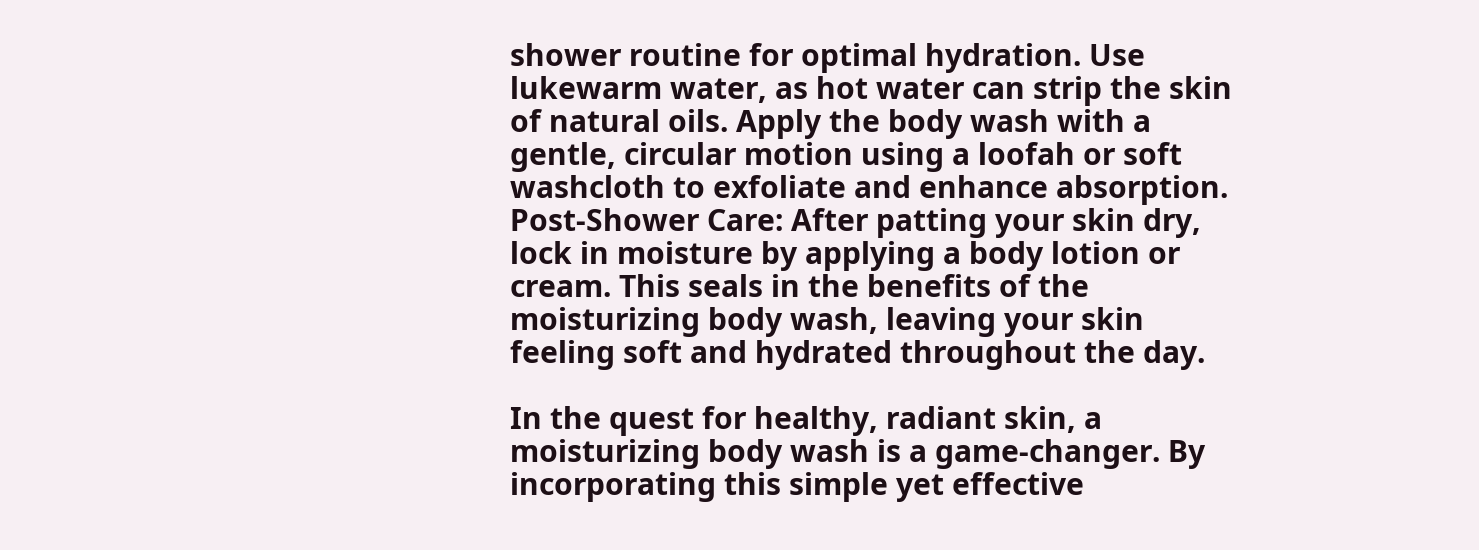shower routine for optimal hydration. Use lukewarm water, as hot water can strip the skin of natural oils. Apply the body wash with a gentle, circular motion using a loofah or soft washcloth to exfoliate and enhance absorption. Post-Shower Care: After patting your skin dry, lock in moisture by applying a body lotion or cream. This seals in the benefits of the moisturizing body wash, leaving your skin feeling soft and hydrated throughout the day.

In the quest for healthy, radiant skin, a moisturizing body wash is a game-changer. By incorporating this simple yet effective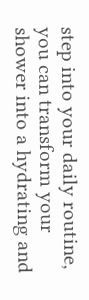step into your daily routine, you can transform your shower into a hydrating and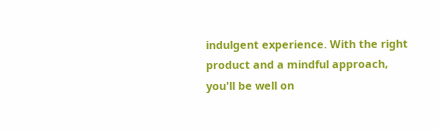indulgent experience. With the right product and a mindful approach, you'll be well on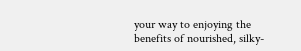your way to enjoying the benefits of nourished, silky-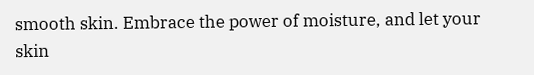smooth skin. Embrace the power of moisture, and let your skin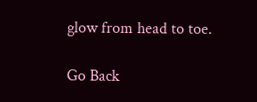glow from head to toe.

Go Back